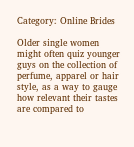Category: Online Brides

Older single women might often quiz younger guys on the collection of perfume, apparel or hair style, as a way to gauge how relevant their tastes are compared to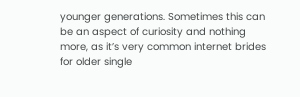younger generations. Sometimes this can be an aspect of curiosity and nothing more, as it’s very common internet brides for older single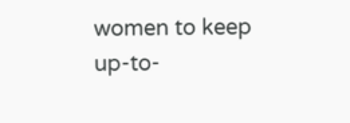women to keep up-to-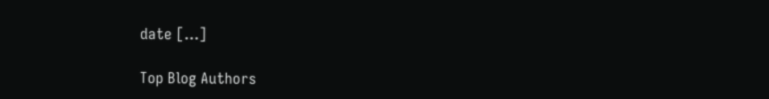date […]

Top Blog Authors